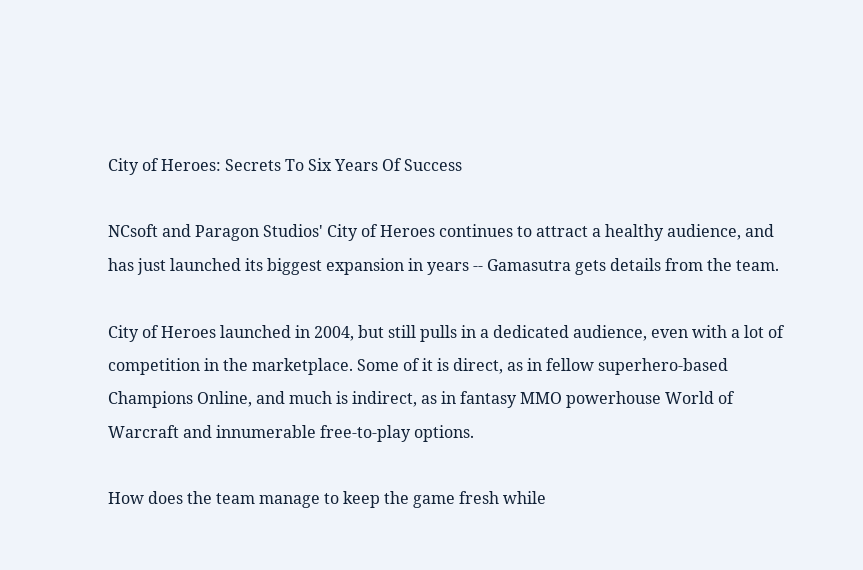City of Heroes: Secrets To Six Years Of Success

NCsoft and Paragon Studios' City of Heroes continues to attract a healthy audience, and has just launched its biggest expansion in years -- Gamasutra gets details from the team.

City of Heroes launched in 2004, but still pulls in a dedicated audience, even with a lot of competition in the marketplace. Some of it is direct, as in fellow superhero-based Champions Online, and much is indirect, as in fantasy MMO powerhouse World of Warcraft and innumerable free-to-play options.

How does the team manage to keep the game fresh while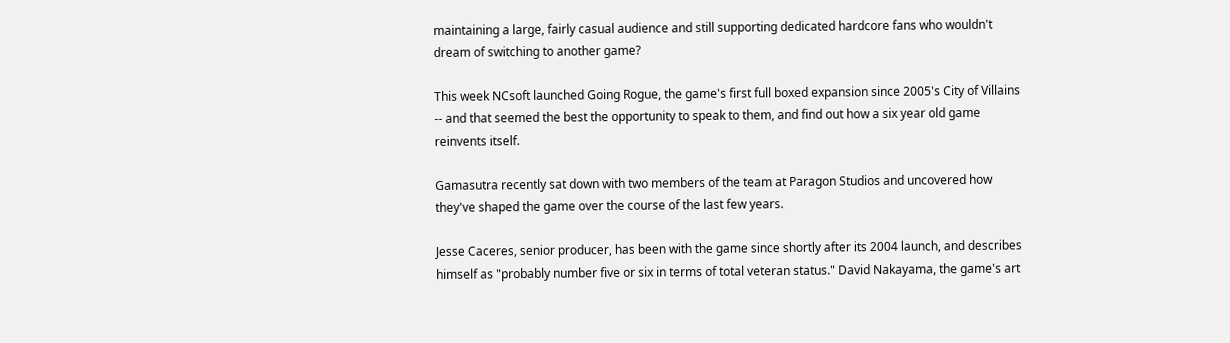maintaining a large, fairly casual audience and still supporting dedicated hardcore fans who wouldn't dream of switching to another game?

This week NCsoft launched Going Rogue, the game's first full boxed expansion since 2005's City of Villains -- and that seemed the best the opportunity to speak to them, and find out how a six year old game reinvents itself.

Gamasutra recently sat down with two members of the team at Paragon Studios and uncovered how they've shaped the game over the course of the last few years.

Jesse Caceres, senior producer, has been with the game since shortly after its 2004 launch, and describes himself as "probably number five or six in terms of total veteran status." David Nakayama, the game's art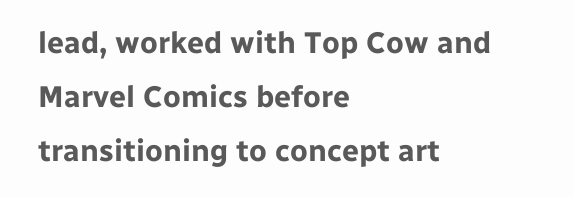lead, worked with Top Cow and Marvel Comics before transitioning to concept art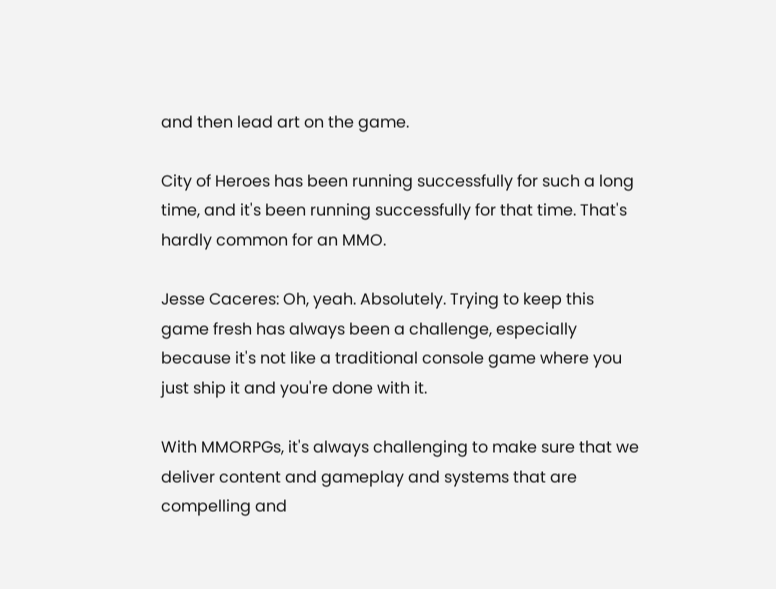and then lead art on the game.

City of Heroes has been running successfully for such a long time, and it's been running successfully for that time. That's hardly common for an MMO.

Jesse Caceres: Oh, yeah. Absolutely. Trying to keep this game fresh has always been a challenge, especially because it's not like a traditional console game where you just ship it and you're done with it.

With MMORPGs, it's always challenging to make sure that we deliver content and gameplay and systems that are compelling and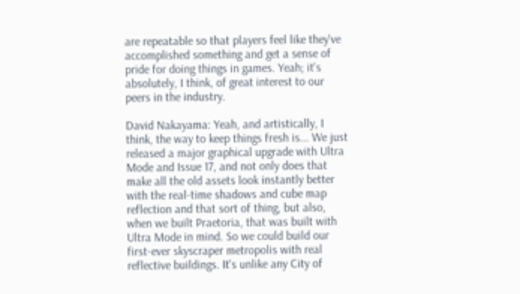are repeatable so that players feel like they've accomplished something and get a sense of pride for doing things in games. Yeah; it's absolutely, I think, of great interest to our peers in the industry.

David Nakayama: Yeah, and artistically, I think, the way to keep things fresh is... We just released a major graphical upgrade with Ultra Mode and Issue 17, and not only does that make all the old assets look instantly better with the real-time shadows and cube map reflection and that sort of thing, but also, when we built Praetoria, that was built with Ultra Mode in mind. So we could build our first-ever skyscraper metropolis with real reflective buildings. It's unlike any City of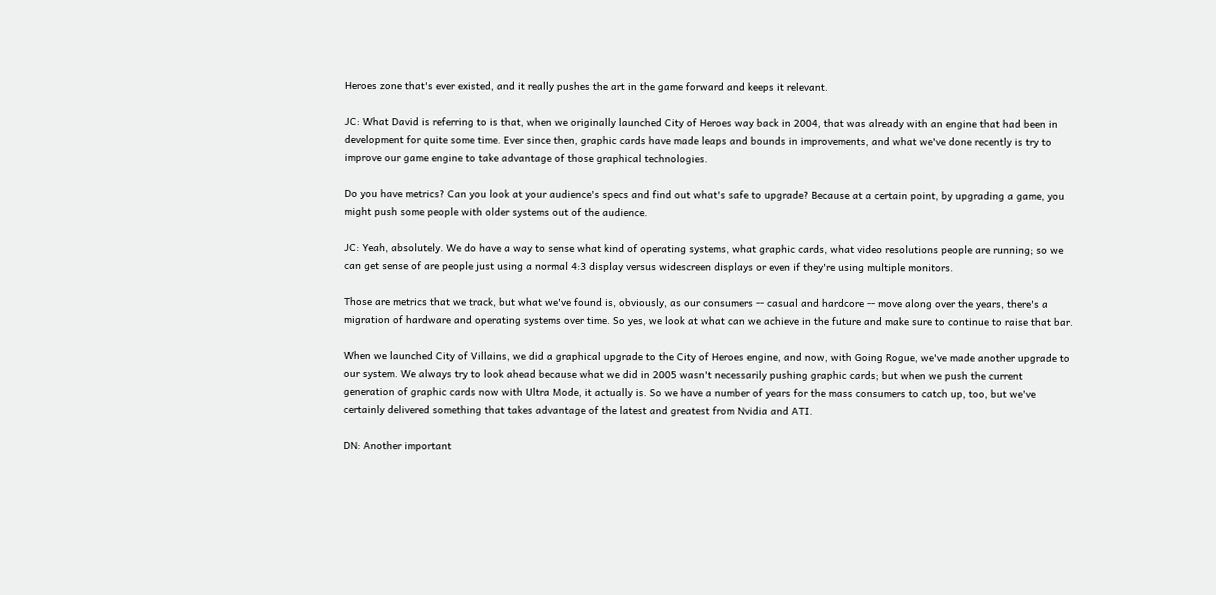Heroes zone that's ever existed, and it really pushes the art in the game forward and keeps it relevant.

JC: What David is referring to is that, when we originally launched City of Heroes way back in 2004, that was already with an engine that had been in development for quite some time. Ever since then, graphic cards have made leaps and bounds in improvements, and what we've done recently is try to improve our game engine to take advantage of those graphical technologies.

Do you have metrics? Can you look at your audience's specs and find out what's safe to upgrade? Because at a certain point, by upgrading a game, you might push some people with older systems out of the audience.

JC: Yeah, absolutely. We do have a way to sense what kind of operating systems, what graphic cards, what video resolutions people are running; so we can get sense of are people just using a normal 4:3 display versus widescreen displays or even if they're using multiple monitors.

Those are metrics that we track, but what we've found is, obviously, as our consumers -- casual and hardcore -- move along over the years, there's a migration of hardware and operating systems over time. So yes, we look at what can we achieve in the future and make sure to continue to raise that bar.

When we launched City of Villains, we did a graphical upgrade to the City of Heroes engine, and now, with Going Rogue, we've made another upgrade to our system. We always try to look ahead because what we did in 2005 wasn't necessarily pushing graphic cards; but when we push the current generation of graphic cards now with Ultra Mode, it actually is. So we have a number of years for the mass consumers to catch up, too, but we've certainly delivered something that takes advantage of the latest and greatest from Nvidia and ATI.

DN: Another important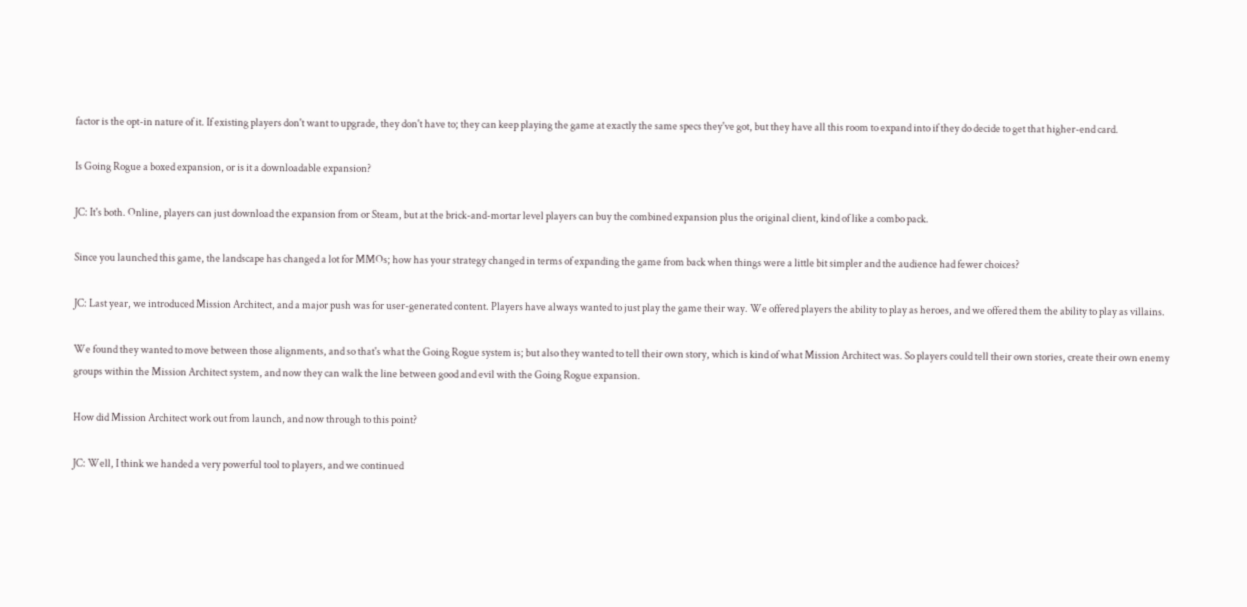factor is the opt-in nature of it. If existing players don't want to upgrade, they don't have to; they can keep playing the game at exactly the same specs they've got, but they have all this room to expand into if they do decide to get that higher-end card.

Is Going Rogue a boxed expansion, or is it a downloadable expansion?

JC: It's both. Online, players can just download the expansion from or Steam, but at the brick-and-mortar level players can buy the combined expansion plus the original client, kind of like a combo pack.

Since you launched this game, the landscape has changed a lot for MMOs; how has your strategy changed in terms of expanding the game from back when things were a little bit simpler and the audience had fewer choices?

JC: Last year, we introduced Mission Architect, and a major push was for user-generated content. Players have always wanted to just play the game their way. We offered players the ability to play as heroes, and we offered them the ability to play as villains.

We found they wanted to move between those alignments, and so that's what the Going Rogue system is; but also they wanted to tell their own story, which is kind of what Mission Architect was. So players could tell their own stories, create their own enemy groups within the Mission Architect system, and now they can walk the line between good and evil with the Going Rogue expansion.

How did Mission Architect work out from launch, and now through to this point?

JC: Well, I think we handed a very powerful tool to players, and we continued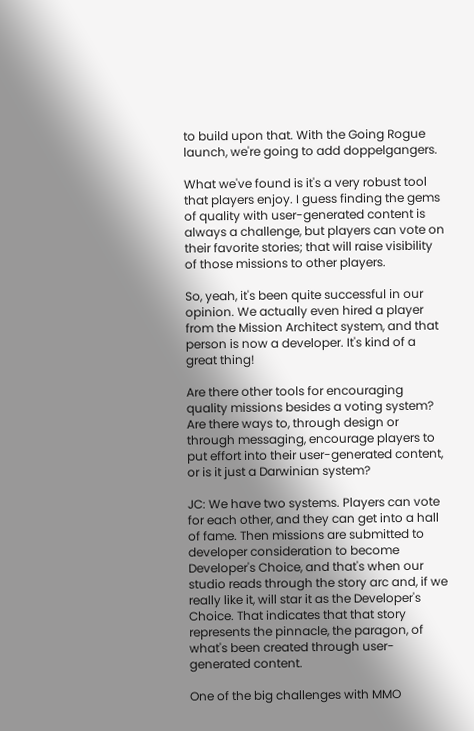to build upon that. With the Going Rogue launch, we're going to add doppelgangers.

What we've found is it's a very robust tool that players enjoy. I guess finding the gems of quality with user-generated content is always a challenge, but players can vote on their favorite stories; that will raise visibility of those missions to other players.

So, yeah, it's been quite successful in our opinion. We actually even hired a player from the Mission Architect system, and that person is now a developer. It's kind of a great thing!

Are there other tools for encouraging quality missions besides a voting system? Are there ways to, through design or through messaging, encourage players to put effort into their user-generated content, or is it just a Darwinian system?

JC: We have two systems. Players can vote for each other, and they can get into a hall of fame. Then missions are submitted to developer consideration to become Developer's Choice, and that's when our studio reads through the story arc and, if we really like it, will star it as the Developer's Choice. That indicates that that story represents the pinnacle, the paragon, of what's been created through user-generated content.

One of the big challenges with MMO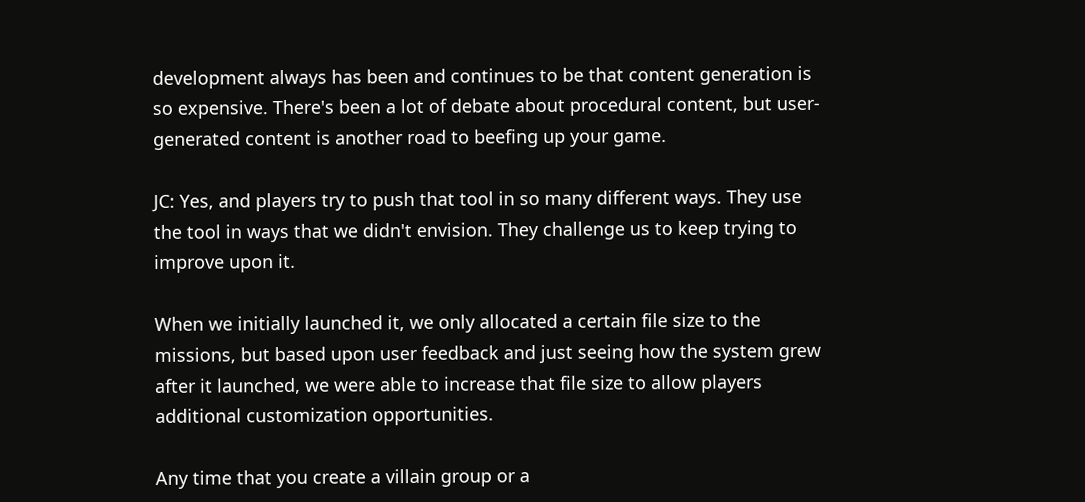development always has been and continues to be that content generation is so expensive. There's been a lot of debate about procedural content, but user-generated content is another road to beefing up your game.

JC: Yes, and players try to push that tool in so many different ways. They use the tool in ways that we didn't envision. They challenge us to keep trying to improve upon it.

When we initially launched it, we only allocated a certain file size to the missions, but based upon user feedback and just seeing how the system grew after it launched, we were able to increase that file size to allow players additional customization opportunities.

Any time that you create a villain group or a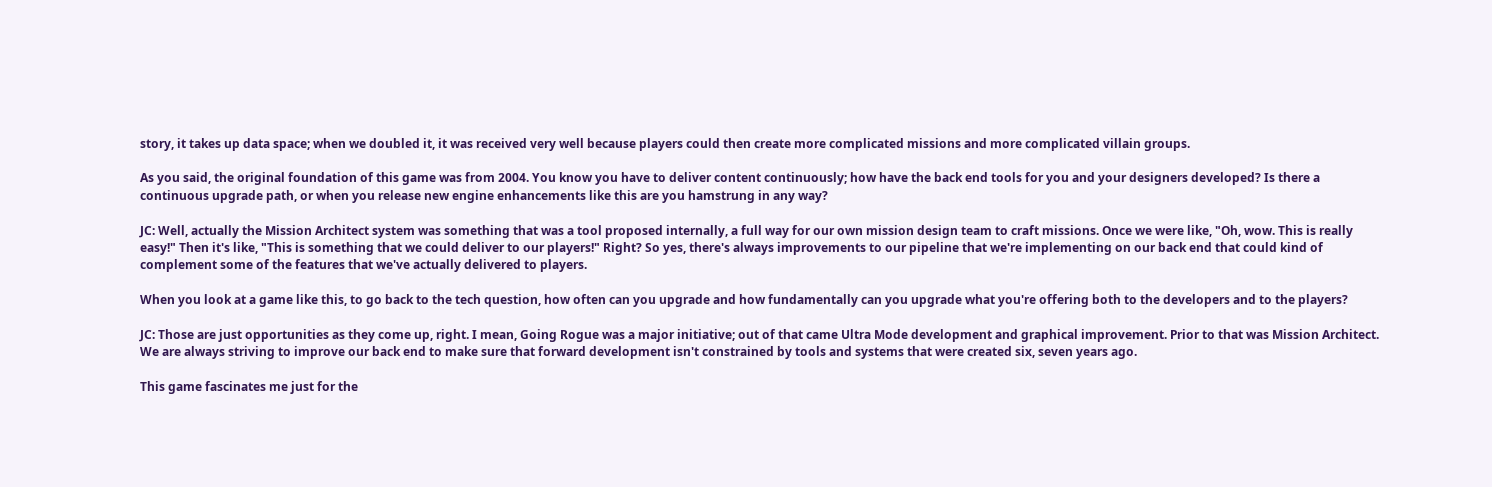story, it takes up data space; when we doubled it, it was received very well because players could then create more complicated missions and more complicated villain groups.

As you said, the original foundation of this game was from 2004. You know you have to deliver content continuously; how have the back end tools for you and your designers developed? Is there a continuous upgrade path, or when you release new engine enhancements like this are you hamstrung in any way?

JC: Well, actually the Mission Architect system was something that was a tool proposed internally, a full way for our own mission design team to craft missions. Once we were like, "Oh, wow. This is really easy!" Then it's like, "This is something that we could deliver to our players!" Right? So yes, there's always improvements to our pipeline that we're implementing on our back end that could kind of complement some of the features that we've actually delivered to players.

When you look at a game like this, to go back to the tech question, how often can you upgrade and how fundamentally can you upgrade what you're offering both to the developers and to the players?

JC: Those are just opportunities as they come up, right. I mean, Going Rogue was a major initiative; out of that came Ultra Mode development and graphical improvement. Prior to that was Mission Architect. We are always striving to improve our back end to make sure that forward development isn't constrained by tools and systems that were created six, seven years ago.

This game fascinates me just for the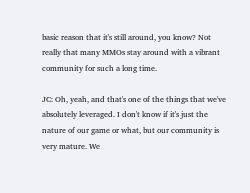basic reason that it's still around, you know? Not really that many MMOs stay around with a vibrant community for such a long time.

JC: Oh, yeah, and that's one of the things that we've absolutely leveraged. I don't know if it's just the nature of our game or what, but our community is very mature. We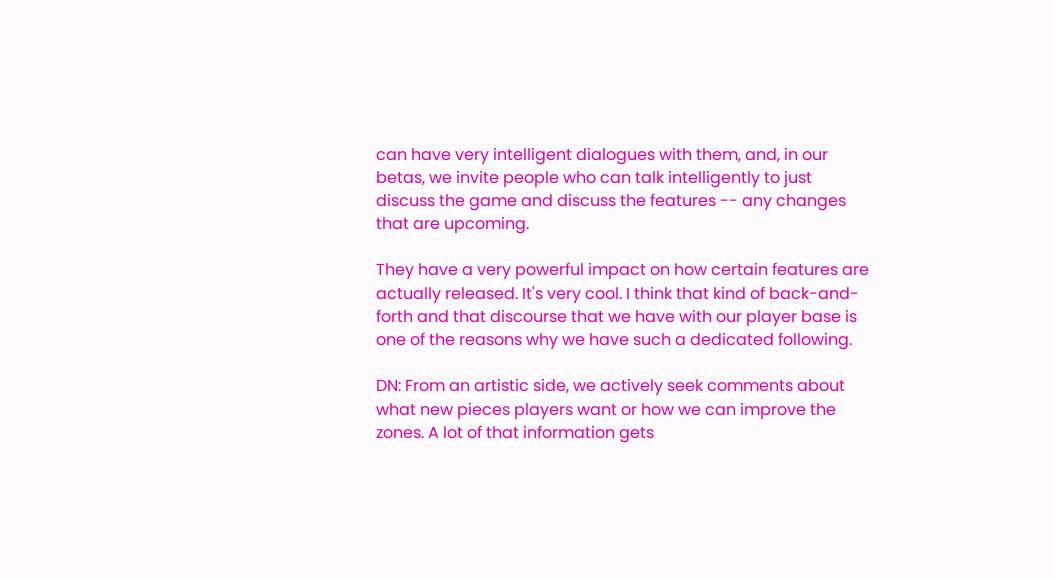can have very intelligent dialogues with them, and, in our betas, we invite people who can talk intelligently to just discuss the game and discuss the features -- any changes that are upcoming.

They have a very powerful impact on how certain features are actually released. It's very cool. I think that kind of back-and-forth and that discourse that we have with our player base is one of the reasons why we have such a dedicated following.

DN: From an artistic side, we actively seek comments about what new pieces players want or how we can improve the zones. A lot of that information gets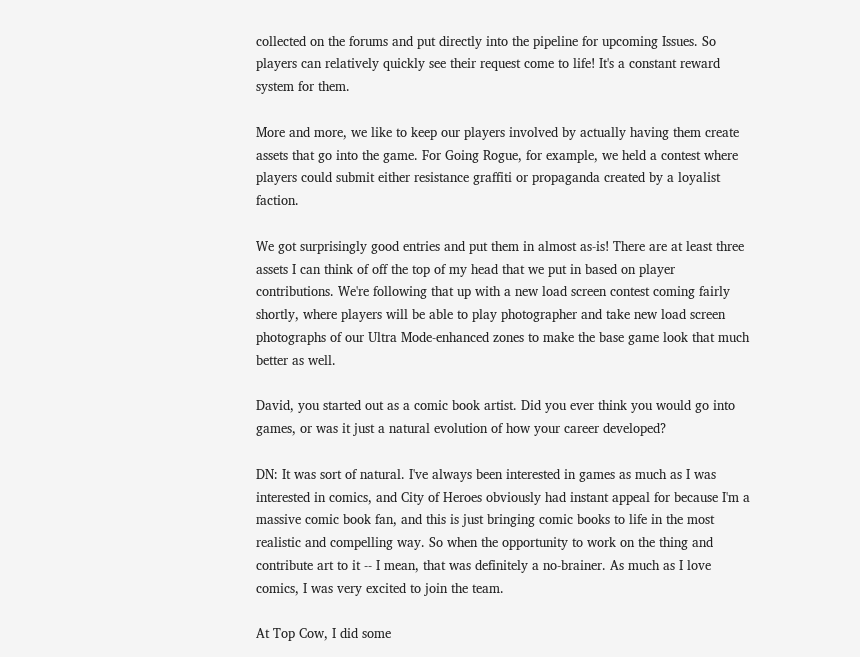collected on the forums and put directly into the pipeline for upcoming Issues. So players can relatively quickly see their request come to life! It's a constant reward system for them.

More and more, we like to keep our players involved by actually having them create assets that go into the game. For Going Rogue, for example, we held a contest where players could submit either resistance graffiti or propaganda created by a loyalist faction.

We got surprisingly good entries and put them in almost as-is! There are at least three assets I can think of off the top of my head that we put in based on player contributions. We're following that up with a new load screen contest coming fairly shortly, where players will be able to play photographer and take new load screen photographs of our Ultra Mode-enhanced zones to make the base game look that much better as well.

David, you started out as a comic book artist. Did you ever think you would go into games, or was it just a natural evolution of how your career developed?

DN: It was sort of natural. I've always been interested in games as much as I was interested in comics, and City of Heroes obviously had instant appeal for because I'm a massive comic book fan, and this is just bringing comic books to life in the most realistic and compelling way. So when the opportunity to work on the thing and contribute art to it -- I mean, that was definitely a no-brainer. As much as I love comics, I was very excited to join the team.

At Top Cow, I did some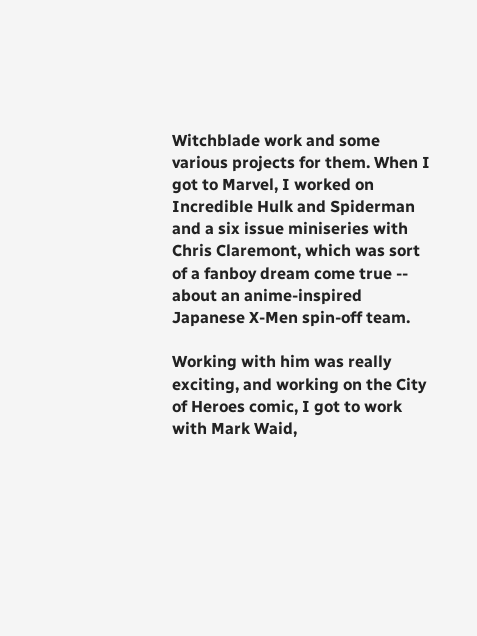Witchblade work and some various projects for them. When I got to Marvel, I worked on Incredible Hulk and Spiderman and a six issue miniseries with Chris Claremont, which was sort of a fanboy dream come true -- about an anime-inspired Japanese X-Men spin-off team.

Working with him was really exciting, and working on the City of Heroes comic, I got to work with Mark Waid,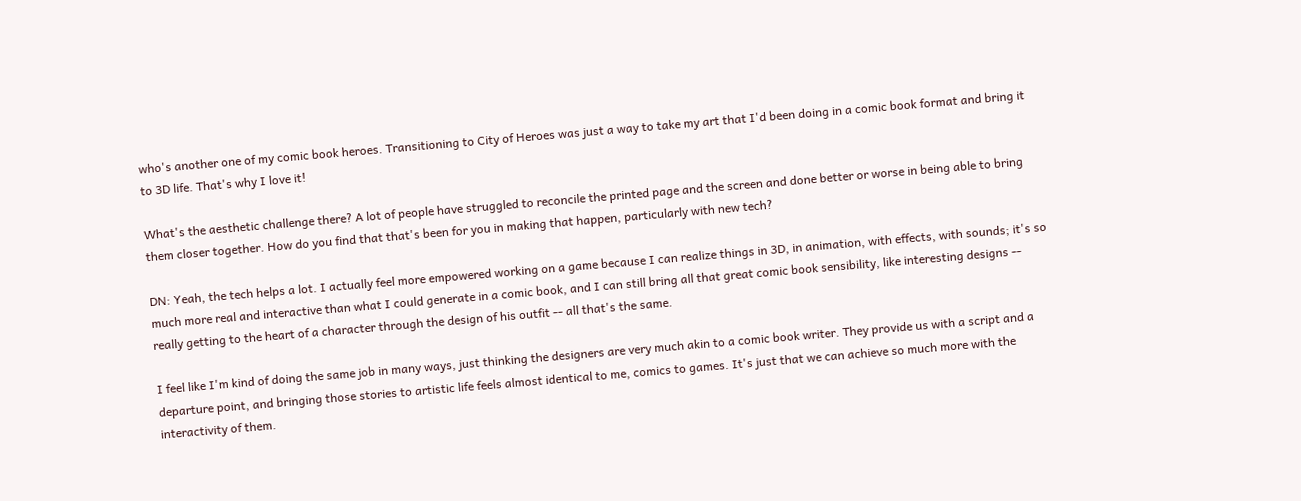who's another one of my comic book heroes. Transitioning to City of Heroes was just a way to take my art that I'd been doing in a comic book format and bring it to 3D life. That's why I love it!

What's the aesthetic challenge there? A lot of people have struggled to reconcile the printed page and the screen and done better or worse in being able to bring them closer together. How do you find that that's been for you in making that happen, particularly with new tech?

DN: Yeah, the tech helps a lot. I actually feel more empowered working on a game because I can realize things in 3D, in animation, with effects, with sounds; it's so much more real and interactive than what I could generate in a comic book, and I can still bring all that great comic book sensibility, like interesting designs -- really getting to the heart of a character through the design of his outfit -- all that's the same.

I feel like I'm kind of doing the same job in many ways, just thinking the designers are very much akin to a comic book writer. They provide us with a script and a departure point, and bringing those stories to artistic life feels almost identical to me, comics to games. It's just that we can achieve so much more with the interactivity of them.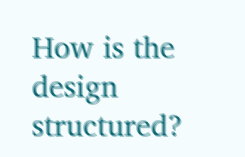How is the design structured?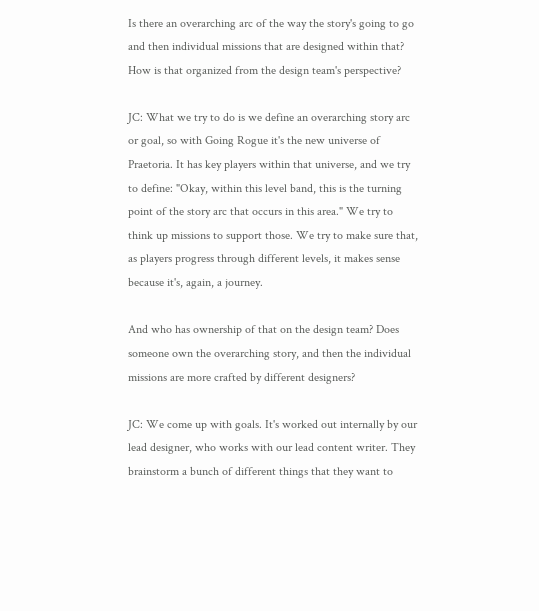Is there an overarching arc of the way the story's going to go and then individual missions that are designed within that? How is that organized from the design team's perspective?

JC: What we try to do is we define an overarching story arc or goal, so with Going Rogue it's the new universe of Praetoria. It has key players within that universe, and we try to define: "Okay, within this level band, this is the turning point of the story arc that occurs in this area." We try to think up missions to support those. We try to make sure that, as players progress through different levels, it makes sense because it's, again, a journey.

And who has ownership of that on the design team? Does someone own the overarching story, and then the individual missions are more crafted by different designers?

JC: We come up with goals. It's worked out internally by our lead designer, who works with our lead content writer. They brainstorm a bunch of different things that they want to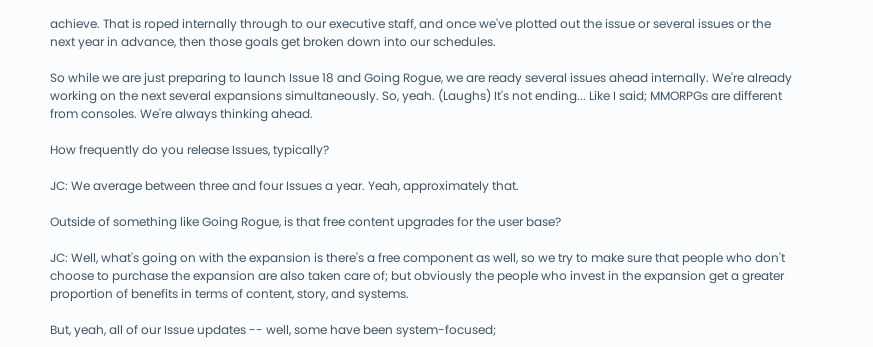achieve. That is roped internally through to our executive staff, and once we've plotted out the issue or several issues or the next year in advance, then those goals get broken down into our schedules.

So while we are just preparing to launch Issue 18 and Going Rogue, we are ready several issues ahead internally. We're already working on the next several expansions simultaneously. So, yeah. (Laughs) It's not ending... Like I said; MMORPGs are different from consoles. We're always thinking ahead.

How frequently do you release Issues, typically?

JC: We average between three and four Issues a year. Yeah, approximately that.

Outside of something like Going Rogue, is that free content upgrades for the user base?

JC: Well, what's going on with the expansion is there's a free component as well, so we try to make sure that people who don't choose to purchase the expansion are also taken care of; but obviously the people who invest in the expansion get a greater proportion of benefits in terms of content, story, and systems.

But, yeah, all of our Issue updates -- well, some have been system-focused;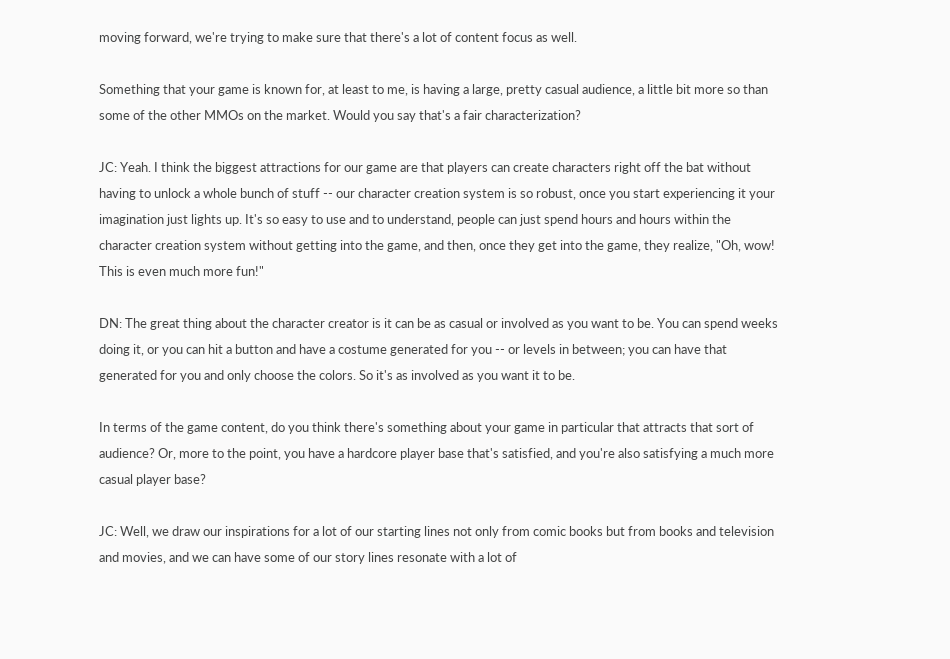moving forward, we're trying to make sure that there's a lot of content focus as well.

Something that your game is known for, at least to me, is having a large, pretty casual audience, a little bit more so than some of the other MMOs on the market. Would you say that's a fair characterization?

JC: Yeah. I think the biggest attractions for our game are that players can create characters right off the bat without having to unlock a whole bunch of stuff -- our character creation system is so robust, once you start experiencing it your imagination just lights up. It's so easy to use and to understand, people can just spend hours and hours within the character creation system without getting into the game, and then, once they get into the game, they realize, "Oh, wow! This is even much more fun!"

DN: The great thing about the character creator is it can be as casual or involved as you want to be. You can spend weeks doing it, or you can hit a button and have a costume generated for you -- or levels in between; you can have that generated for you and only choose the colors. So it's as involved as you want it to be.

In terms of the game content, do you think there's something about your game in particular that attracts that sort of audience? Or, more to the point, you have a hardcore player base that's satisfied, and you're also satisfying a much more casual player base?

JC: Well, we draw our inspirations for a lot of our starting lines not only from comic books but from books and television and movies, and we can have some of our story lines resonate with a lot of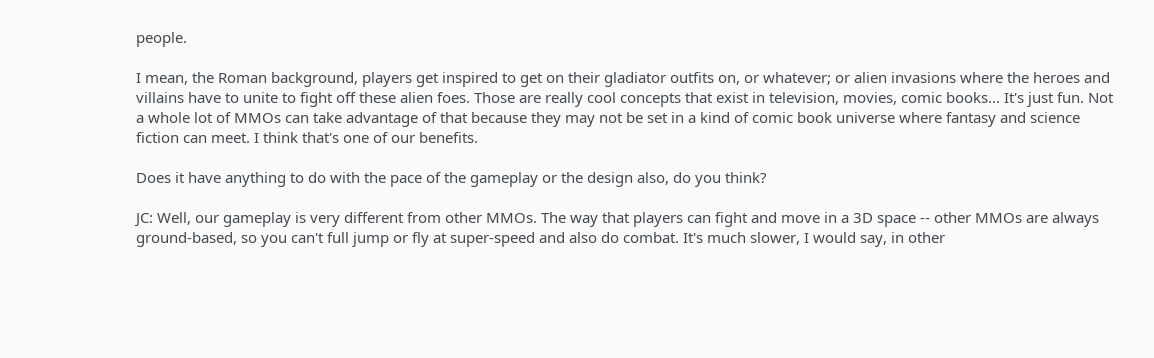people.

I mean, the Roman background, players get inspired to get on their gladiator outfits on, or whatever; or alien invasions where the heroes and villains have to unite to fight off these alien foes. Those are really cool concepts that exist in television, movies, comic books... It's just fun. Not a whole lot of MMOs can take advantage of that because they may not be set in a kind of comic book universe where fantasy and science fiction can meet. I think that's one of our benefits.

Does it have anything to do with the pace of the gameplay or the design also, do you think?

JC: Well, our gameplay is very different from other MMOs. The way that players can fight and move in a 3D space -- other MMOs are always ground-based, so you can't full jump or fly at super-speed and also do combat. It's much slower, I would say, in other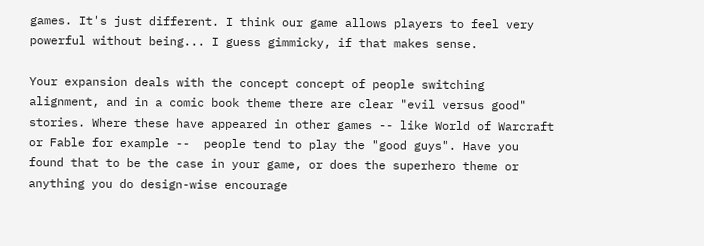games. It's just different. I think our game allows players to feel very powerful without being... I guess gimmicky, if that makes sense.

Your expansion deals with the concept concept of people switching alignment, and in a comic book theme there are clear "evil versus good" stories. Where these have appeared in other games -- like World of Warcraft or Fable for example --  people tend to play the "good guys". Have you found that to be the case in your game, or does the superhero theme or anything you do design-wise encourage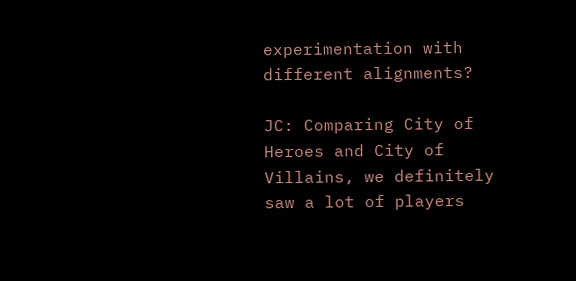experimentation with different alignments?

JC: Comparing City of Heroes and City of Villains, we definitely saw a lot of players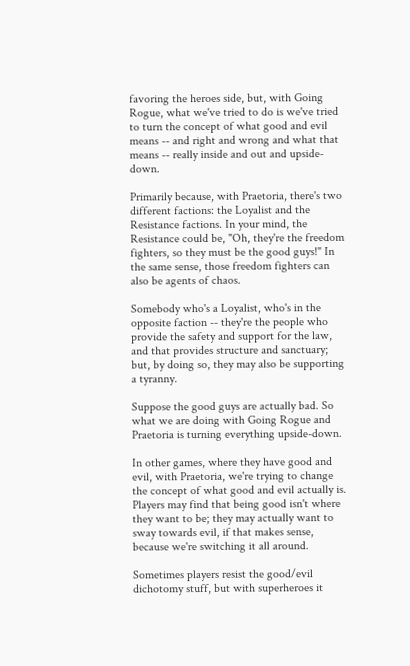favoring the heroes side, but, with Going Rogue, what we've tried to do is we've tried to turn the concept of what good and evil means -- and right and wrong and what that means -- really inside and out and upside-down.

Primarily because, with Praetoria, there's two different factions: the Loyalist and the Resistance factions. In your mind, the Resistance could be, "Oh, they're the freedom fighters, so they must be the good guys!" In the same sense, those freedom fighters can also be agents of chaos.

Somebody who's a Loyalist, who's in the opposite faction -- they're the people who provide the safety and support for the law, and that provides structure and sanctuary; but, by doing so, they may also be supporting a tyranny.

Suppose the good guys are actually bad. So what we are doing with Going Rogue and Praetoria is turning everything upside-down.

In other games, where they have good and evil, with Praetoria, we're trying to change the concept of what good and evil actually is. Players may find that being good isn't where they want to be; they may actually want to sway towards evil, if that makes sense, because we're switching it all around.

Sometimes players resist the good/evil dichotomy stuff, but with superheroes it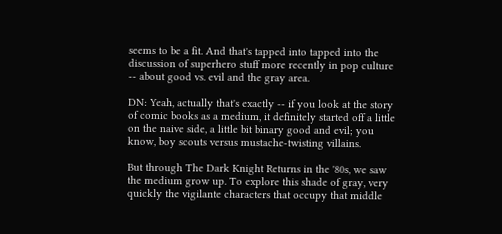seems to be a fit. And that's tapped into tapped into the discussion of superhero stuff more recently in pop culture -- about good vs. evil and the gray area.

DN: Yeah, actually that's exactly -- if you look at the story of comic books as a medium, it definitely started off a little on the naive side, a little bit binary good and evil; you know, boy scouts versus mustache-twisting villains.

But through The Dark Knight Returns in the '80s, we saw the medium grow up. To explore this shade of gray, very quickly the vigilante characters that occupy that middle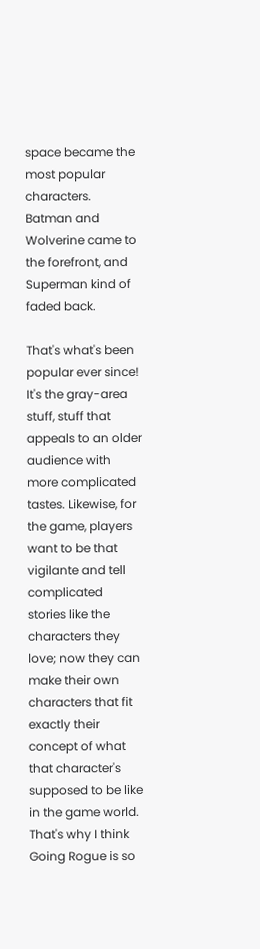space became the most popular characters. Batman and Wolverine came to the forefront, and Superman kind of faded back.

That's what's been popular ever since! It's the gray-area stuff, stuff that appeals to an older audience with more complicated tastes. Likewise, for the game, players want to be that vigilante and tell complicated stories like the characters they love; now they can make their own characters that fit exactly their concept of what that character's supposed to be like in the game world. That's why I think Going Rogue is so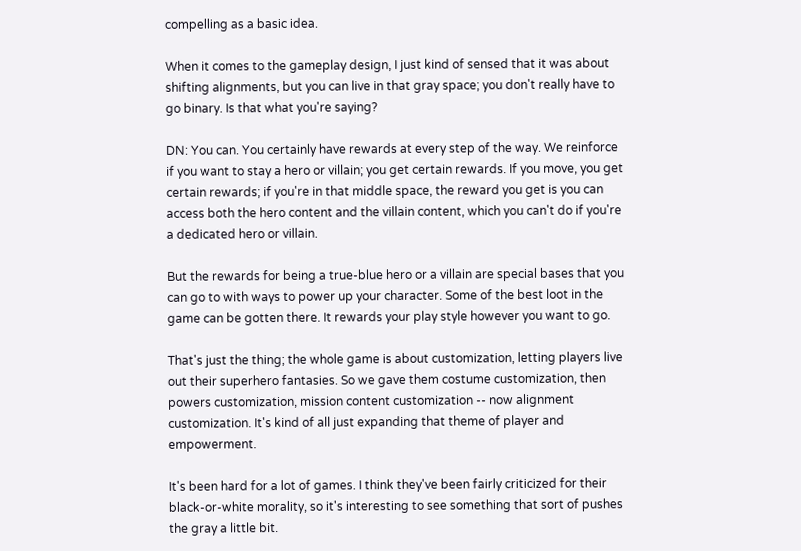compelling as a basic idea.

When it comes to the gameplay design, I just kind of sensed that it was about shifting alignments, but you can live in that gray space; you don't really have to go binary. Is that what you're saying?

DN: You can. You certainly have rewards at every step of the way. We reinforce if you want to stay a hero or villain; you get certain rewards. If you move, you get certain rewards; if you're in that middle space, the reward you get is you can access both the hero content and the villain content, which you can't do if you're a dedicated hero or villain.

But the rewards for being a true-blue hero or a villain are special bases that you can go to with ways to power up your character. Some of the best loot in the game can be gotten there. It rewards your play style however you want to go.

That's just the thing; the whole game is about customization, letting players live out their superhero fantasies. So we gave them costume customization, then powers customization, mission content customization -- now alignment customization. It's kind of all just expanding that theme of player and empowerment.

It's been hard for a lot of games. I think they've been fairly criticized for their black-or-white morality, so it's interesting to see something that sort of pushes the gray a little bit.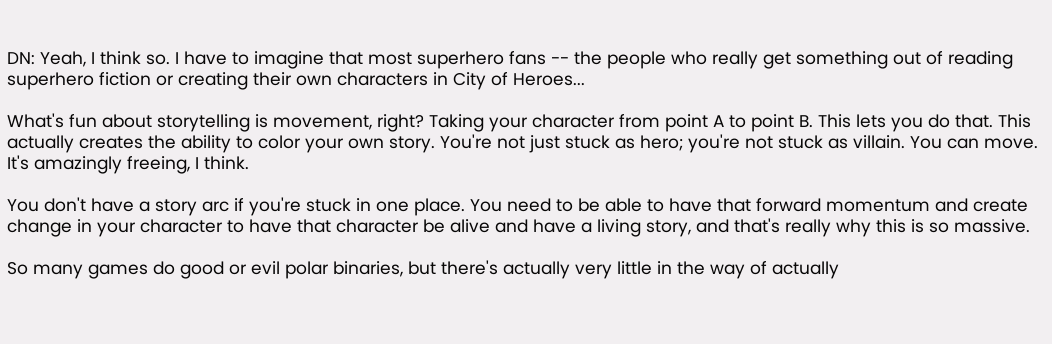DN: Yeah, I think so. I have to imagine that most superhero fans -- the people who really get something out of reading superhero fiction or creating their own characters in City of Heroes...

What's fun about storytelling is movement, right? Taking your character from point A to point B. This lets you do that. This actually creates the ability to color your own story. You're not just stuck as hero; you're not stuck as villain. You can move. It's amazingly freeing, I think.

You don't have a story arc if you're stuck in one place. You need to be able to have that forward momentum and create change in your character to have that character be alive and have a living story, and that's really why this is so massive.

So many games do good or evil polar binaries, but there's actually very little in the way of actually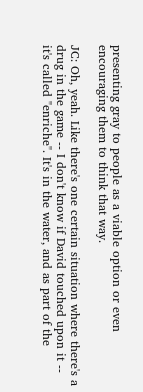presenting gray to people as a viable option or even encouraging them to think that way.

JC: Oh, yeah. Like there's one certain situation where there's a drug in the game -- I don't know if David touched upon it -- it's called "enriche". It's in the water, and as part of the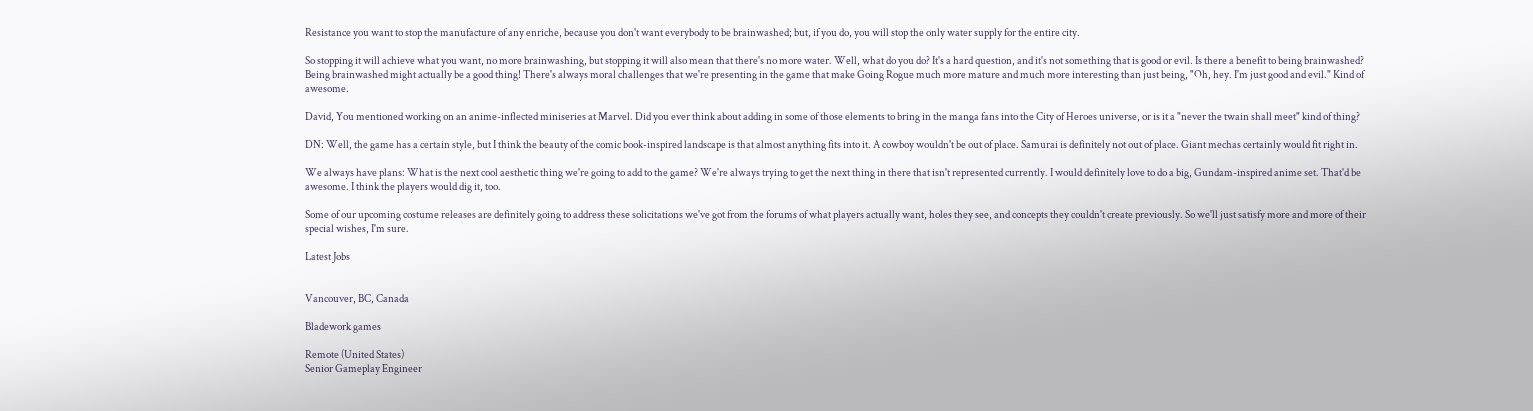Resistance you want to stop the manufacture of any enriche, because you don't want everybody to be brainwashed; but, if you do, you will stop the only water supply for the entire city.

So stopping it will achieve what you want, no more brainwashing, but stopping it will also mean that there's no more water. Well, what do you do? It's a hard question, and it's not something that is good or evil. Is there a benefit to being brainwashed? Being brainwashed might actually be a good thing! There's always moral challenges that we're presenting in the game that make Going Rogue much more mature and much more interesting than just being, "Oh, hey. I'm just good and evil." Kind of awesome.

David, You mentioned working on an anime-inflected miniseries at Marvel. Did you ever think about adding in some of those elements to bring in the manga fans into the City of Heroes universe, or is it a "never the twain shall meet" kind of thing?

DN: Well, the game has a certain style, but I think the beauty of the comic book-inspired landscape is that almost anything fits into it. A cowboy wouldn't be out of place. Samurai is definitely not out of place. Giant mechas certainly would fit right in.

We always have plans: What is the next cool aesthetic thing we're going to add to the game? We're always trying to get the next thing in there that isn't represented currently. I would definitely love to do a big, Gundam-inspired anime set. That'd be awesome. I think the players would dig it, too.

Some of our upcoming costume releases are definitely going to address these solicitations we've got from the forums of what players actually want, holes they see, and concepts they couldn't create previously. So we'll just satisfy more and more of their special wishes, I'm sure.

Latest Jobs


Vancouver, BC, Canada

Bladework games

Remote (United States)
Senior Gameplay Engineer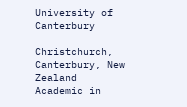University of Canterbury

Christchurch, Canterbury, New Zealand
Academic in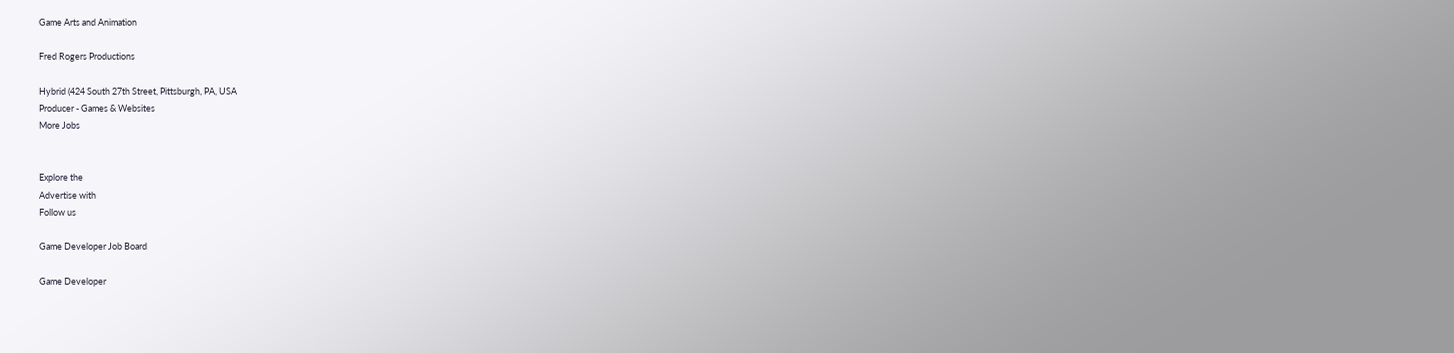Game Arts and Animation

Fred Rogers Productions

Hybrid (424 South 27th Street, Pittsburgh, PA, USA
Producer - Games & Websites
More Jobs


Explore the
Advertise with
Follow us

Game Developer Job Board

Game Developer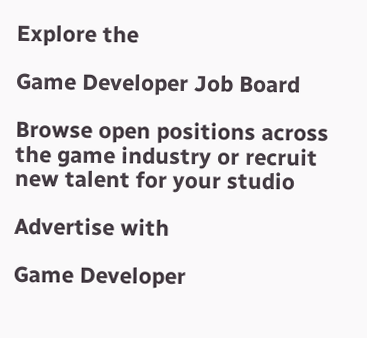Explore the

Game Developer Job Board

Browse open positions across the game industry or recruit new talent for your studio

Advertise with

Game Developer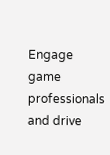Engage game professionals and drive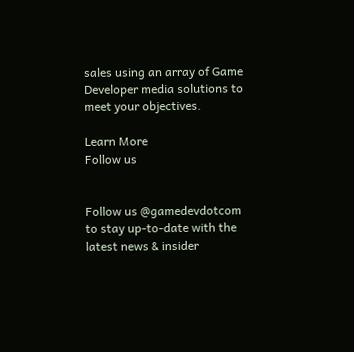sales using an array of Game Developer media solutions to meet your objectives.

Learn More
Follow us


Follow us @gamedevdotcom to stay up-to-date with the latest news & insider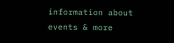information about events & more